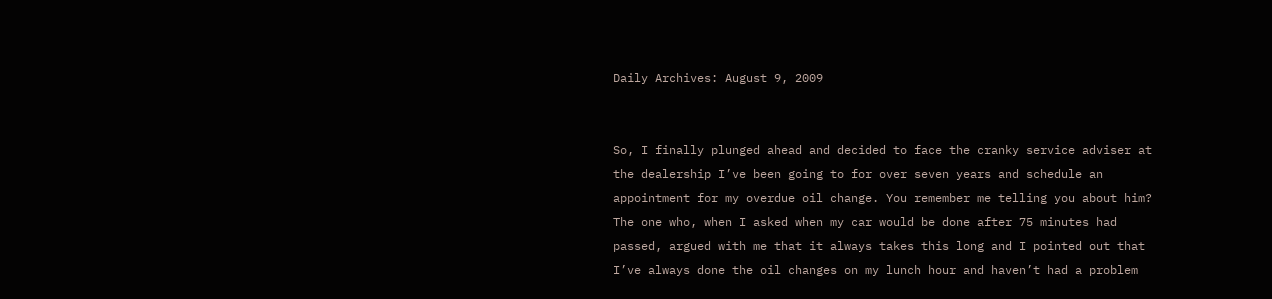Daily Archives: August 9, 2009


So, I finally plunged ahead and decided to face the cranky service adviser at the dealership I’ve been going to for over seven years and schedule an appointment for my overdue oil change. You remember me telling you about him? The one who, when I asked when my car would be done after 75 minutes had passed, argued with me that it always takes this long and I pointed out that I’ve always done the oil changes on my lunch hour and haven’t had a problem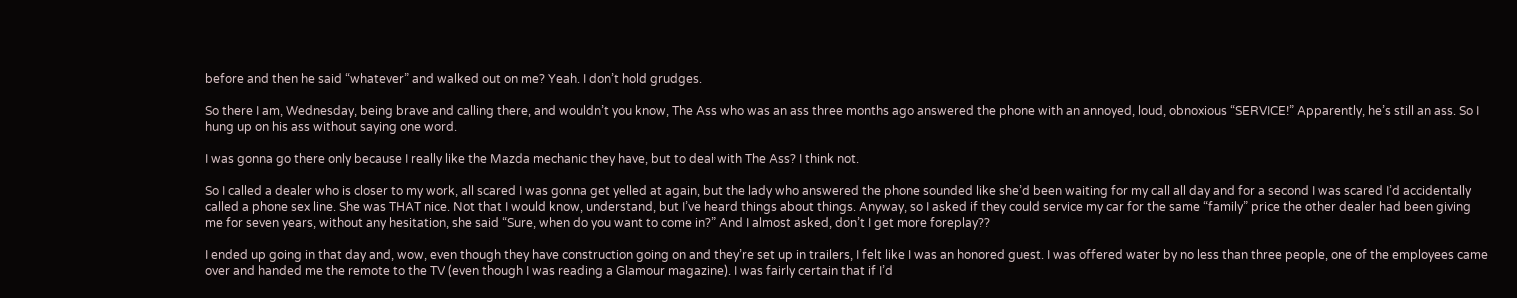before and then he said “whatever” and walked out on me? Yeah. I don’t hold grudges.

So there I am, Wednesday, being brave and calling there, and wouldn’t you know, The Ass who was an ass three months ago answered the phone with an annoyed, loud, obnoxious “SERVICE!” Apparently, he’s still an ass. So I hung up on his ass without saying one word.

I was gonna go there only because I really like the Mazda mechanic they have, but to deal with The Ass? I think not.

So I called a dealer who is closer to my work, all scared I was gonna get yelled at again, but the lady who answered the phone sounded like she’d been waiting for my call all day and for a second I was scared I’d accidentally called a phone sex line. She was THAT nice. Not that I would know, understand, but I’ve heard things about things. Anyway, so I asked if they could service my car for the same “family” price the other dealer had been giving me for seven years, without any hesitation, she said “Sure, when do you want to come in?” And I almost asked, don’t I get more foreplay??

I ended up going in that day and, wow, even though they have construction going on and they’re set up in trailers, I felt like I was an honored guest. I was offered water by no less than three people, one of the employees came over and handed me the remote to the TV (even though I was reading a Glamour magazine). I was fairly certain that if I’d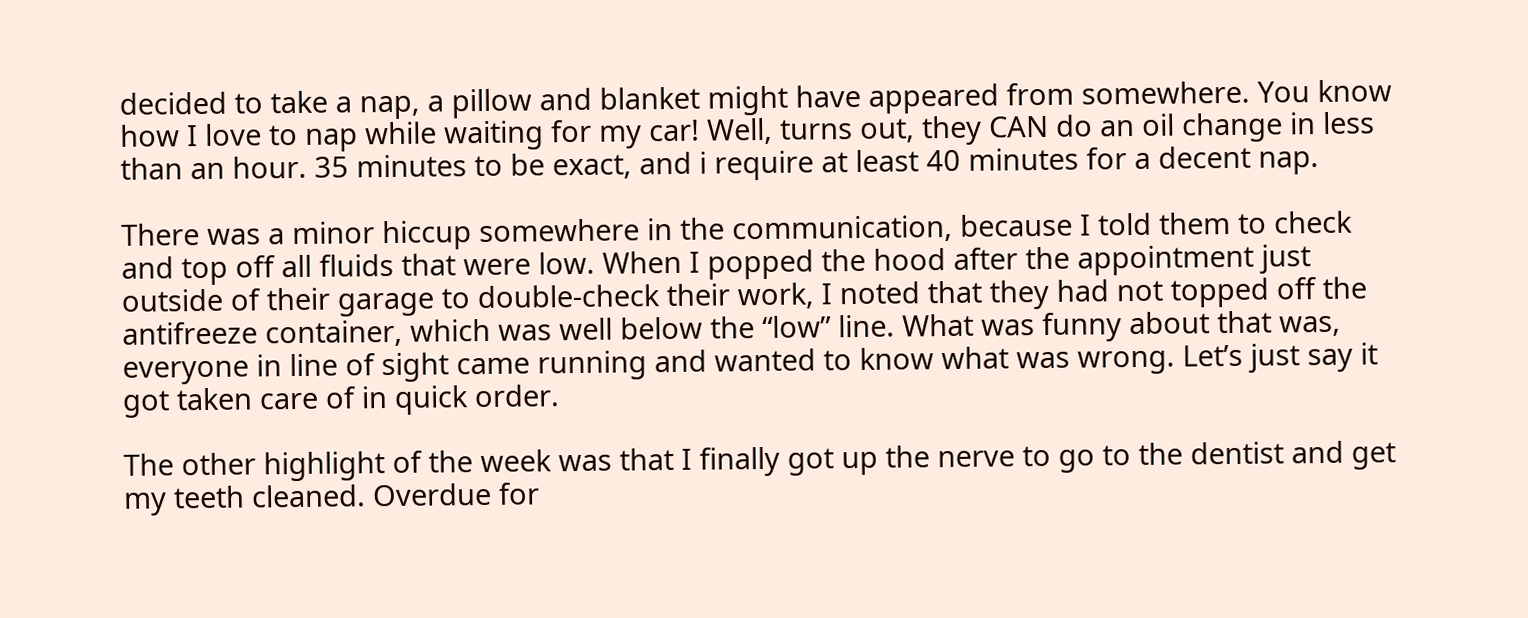decided to take a nap, a pillow and blanket might have appeared from somewhere. You know how I love to nap while waiting for my car! Well, turns out, they CAN do an oil change in less than an hour. 35 minutes to be exact, and i require at least 40 minutes for a decent nap.

There was a minor hiccup somewhere in the communication, because I told them to check and top off all fluids that were low. When I popped the hood after the appointment just outside of their garage to double-check their work, I noted that they had not topped off the antifreeze container, which was well below the “low” line. What was funny about that was, everyone in line of sight came running and wanted to know what was wrong. Let’s just say it got taken care of in quick order.

The other highlight of the week was that I finally got up the nerve to go to the dentist and get my teeth cleaned. Overdue for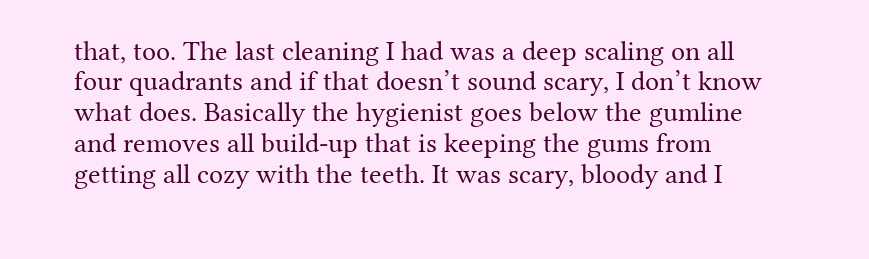that, too. The last cleaning I had was a deep scaling on all four quadrants and if that doesn’t sound scary, I don’t know what does. Basically the hygienist goes below the gumline and removes all build-up that is keeping the gums from getting all cozy with the teeth. It was scary, bloody and I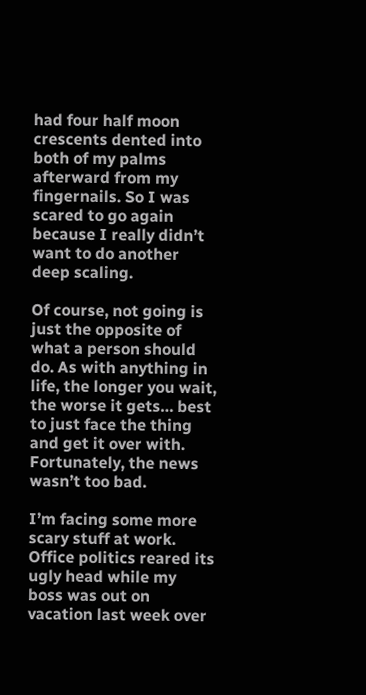had four half moon crescents dented into both of my palms afterward from my fingernails. So I was scared to go again because I really didn’t want to do another deep scaling.

Of course, not going is just the opposite of what a person should do. As with anything in life, the longer you wait, the worse it gets… best to just face the thing and get it over with. Fortunately, the news wasn’t too bad.

I’m facing some more scary stuff at work. Office politics reared its ugly head while my boss was out on vacation last week over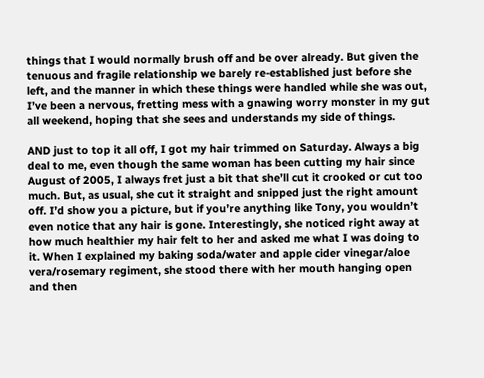things that I would normally brush off and be over already. But given the tenuous and fragile relationship we barely re-established just before she left, and the manner in which these things were handled while she was out, I’ve been a nervous, fretting mess with a gnawing worry monster in my gut all weekend, hoping that she sees and understands my side of things.

AND just to top it all off, I got my hair trimmed on Saturday. Always a big deal to me, even though the same woman has been cutting my hair since August of 2005, I always fret just a bit that she’ll cut it crooked or cut too much. But, as usual, she cut it straight and snipped just the right amount off. I’d show you a picture, but if you’re anything like Tony, you wouldn’t even notice that any hair is gone. Interestingly, she noticed right away at how much healthier my hair felt to her and asked me what I was doing to it. When I explained my baking soda/water and apple cider vinegar/aloe vera/rosemary regiment, she stood there with her mouth hanging open and then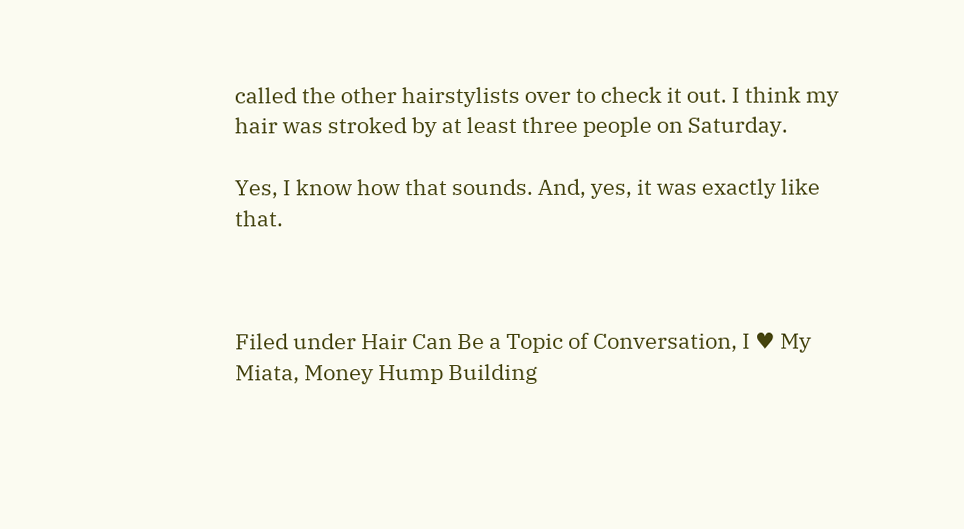called the other hairstylists over to check it out. I think my hair was stroked by at least three people on Saturday.

Yes, I know how that sounds. And, yes, it was exactly like that.



Filed under Hair Can Be a Topic of Conversation, I ♥ My Miata, Money Hump Building